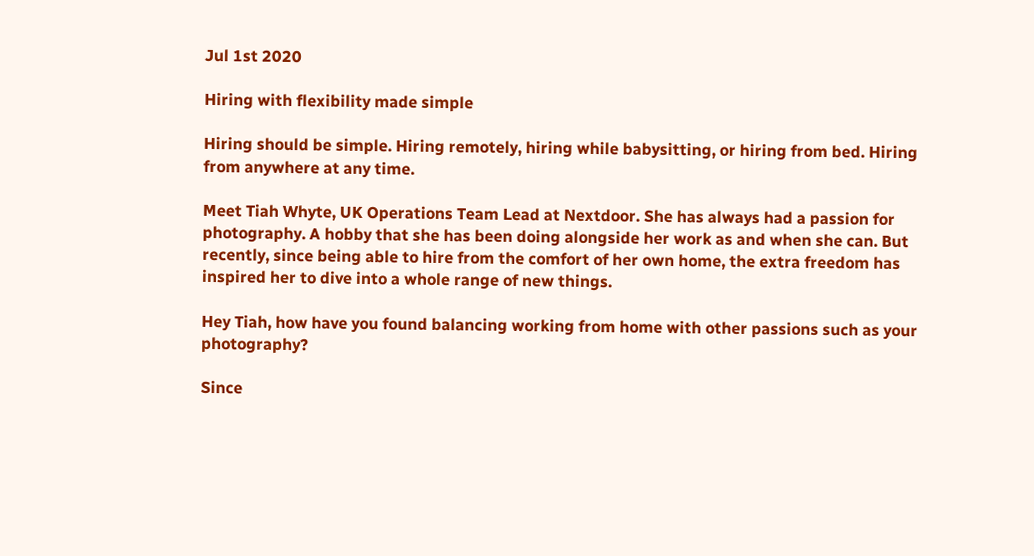Jul 1st 2020

Hiring with flexibility made simple

Hiring should be simple. Hiring remotely, hiring while babysitting, or hiring from bed. Hiring from anywhere at any time.

Meet Tiah Whyte, UK Operations Team Lead at Nextdoor. She has always had a passion for photography. A hobby that she has been doing alongside her work as and when she can. But recently, since being able to hire from the comfort of her own home, the extra freedom has inspired her to dive into a whole range of new things.

Hey Tiah, how have you found balancing working from home with other passions such as your photography?

Since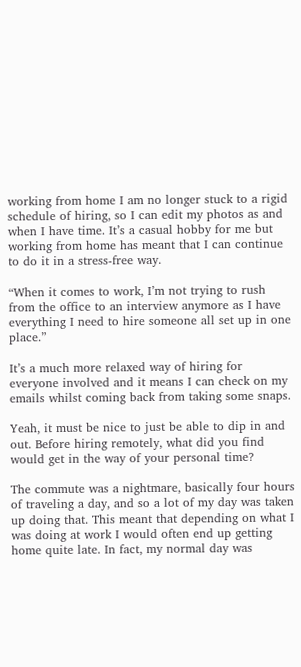working from home I am no longer stuck to a rigid schedule of hiring, so I can edit my photos as and when I have time. It’s a casual hobby for me but working from home has meant that I can continue to do it in a stress-free way.

“When it comes to work, I’m not trying to rush from the office to an interview anymore as I have everything I need to hire someone all set up in one place.”

It’s a much more relaxed way of hiring for everyone involved and it means I can check on my emails whilst coming back from taking some snaps.

Yeah, it must be nice to just be able to dip in and out. Before hiring remotely, what did you find would get in the way of your personal time?

The commute was a nightmare, basically four hours of traveling a day, and so a lot of my day was taken up doing that. This meant that depending on what I was doing at work I would often end up getting home quite late. In fact, my normal day was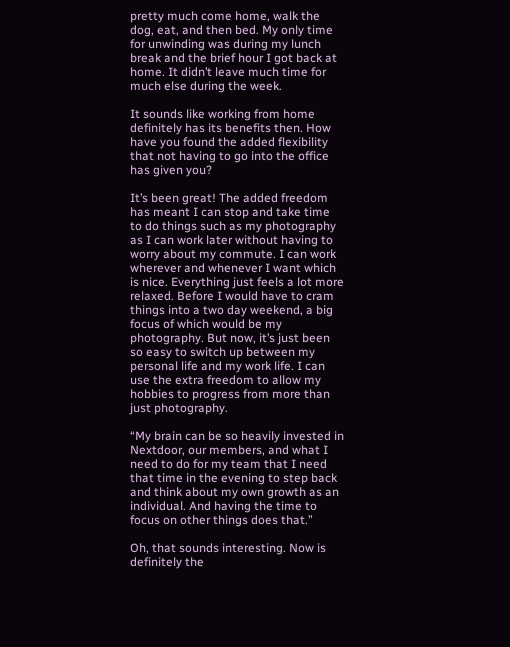pretty much come home, walk the dog, eat, and then bed. My only time for unwinding was during my lunch break and the brief hour I got back at home. It didn’t leave much time for much else during the week.

It sounds like working from home definitely has its benefits then. How have you found the added flexibility that not having to go into the office has given you?

It’s been great! The added freedom has meant I can stop and take time to do things such as my photography as I can work later without having to worry about my commute. I can work wherever and whenever I want which is nice. Everything just feels a lot more relaxed. Before I would have to cram things into a two day weekend, a big focus of which would be my photography. But now, it’s just been so easy to switch up between my personal life and my work life. I can use the extra freedom to allow my hobbies to progress from more than just photography.

“My brain can be so heavily invested in Nextdoor, our members, and what I need to do for my team that I need that time in the evening to step back and think about my own growth as an individual. And having the time to focus on other things does that.”

Oh, that sounds interesting. Now is definitely the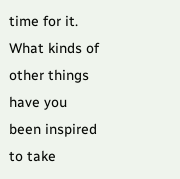time for it. What kinds of other things have you been inspired to take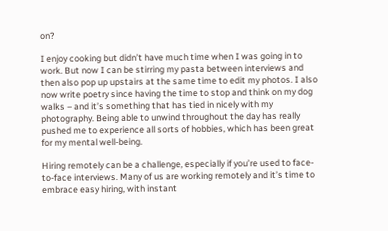on?

I enjoy cooking but didn’t have much time when I was going in to work. But now I can be stirring my pasta between interviews and then also pop up upstairs at the same time to edit my photos. I also now write poetry since having the time to stop and think on my dog walks – and it’s something that has tied in nicely with my photography. Being able to unwind throughout the day has really pushed me to experience all sorts of hobbies, which has been great for my mental well-being.

Hiring remotely can be a challenge, especially if you’re used to face-to-face interviews. Many of us are working remotely and it’s time to embrace easy hiring, with instant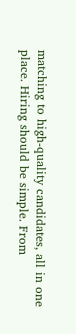matching to high-quality candidates, all in one place. Hiring should be simple. From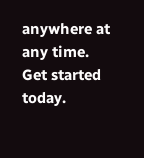anywhere at any time. Get started today.